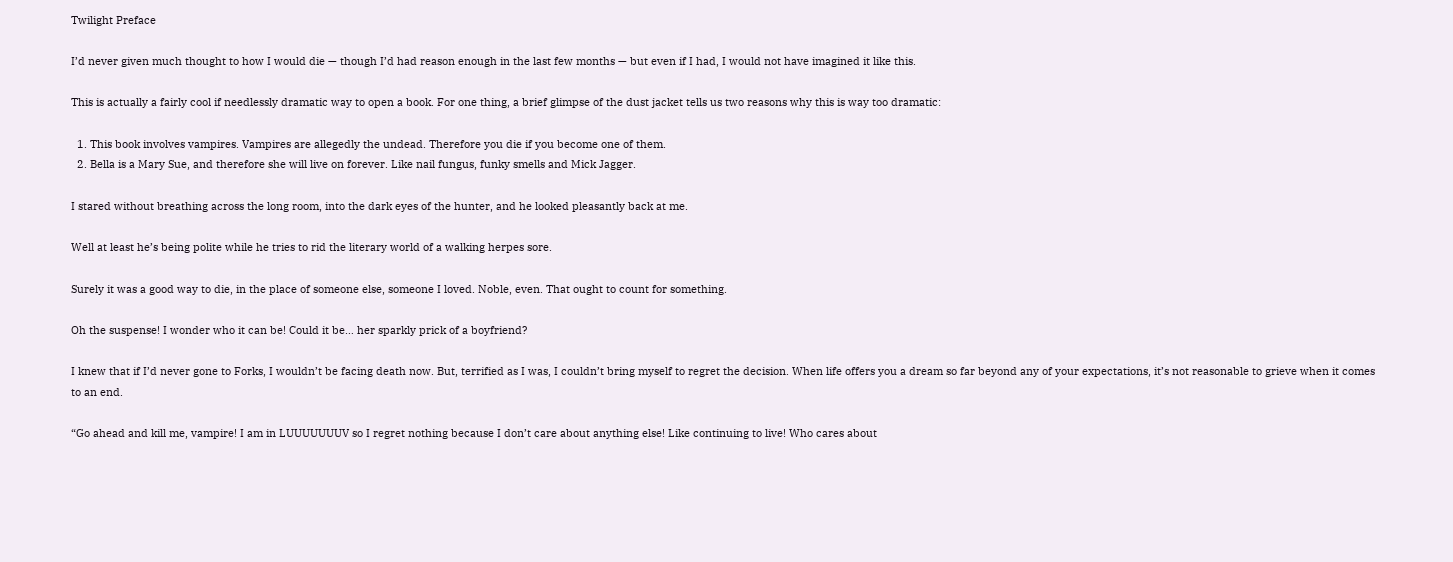Twilight Preface

I’d never given much thought to how I would die — though I’d had reason enough in the last few months — but even if I had, I would not have imagined it like this.

This is actually a fairly cool if needlessly dramatic way to open a book. For one thing, a brief glimpse of the dust jacket tells us two reasons why this is way too dramatic:

  1. This book involves vampires. Vampires are allegedly the undead. Therefore you die if you become one of them.
  2. Bella is a Mary Sue, and therefore she will live on forever. Like nail fungus, funky smells and Mick Jagger.

I stared without breathing across the long room, into the dark eyes of the hunter, and he looked pleasantly back at me.

Well at least he’s being polite while he tries to rid the literary world of a walking herpes sore.

Surely it was a good way to die, in the place of someone else, someone I loved. Noble, even. That ought to count for something.

Oh the suspense! I wonder who it can be! Could it be… her sparkly prick of a boyfriend?

I knew that if I’d never gone to Forks, I wouldn’t be facing death now. But, terrified as I was, I couldn’t bring myself to regret the decision. When life offers you a dream so far beyond any of your expectations, it’s not reasonable to grieve when it comes to an end.

“Go ahead and kill me, vampire! I am in LUUUUUUUV so I regret nothing because I don’t care about anything else! Like continuing to live! Who cares about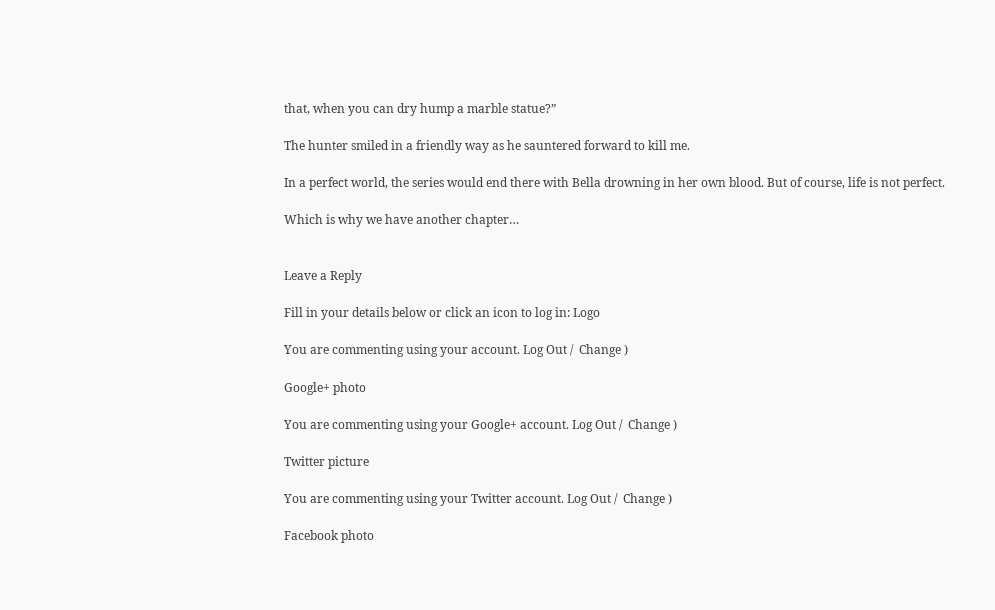that, when you can dry hump a marble statue?”

The hunter smiled in a friendly way as he sauntered forward to kill me.

In a perfect world, the series would end there with Bella drowning in her own blood. But of course, life is not perfect.

Which is why we have another chapter…


Leave a Reply

Fill in your details below or click an icon to log in: Logo

You are commenting using your account. Log Out /  Change )

Google+ photo

You are commenting using your Google+ account. Log Out /  Change )

Twitter picture

You are commenting using your Twitter account. Log Out /  Change )

Facebook photo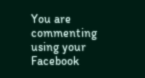You are commenting using your Facebook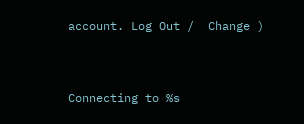account. Log Out /  Change )


Connecting to %s